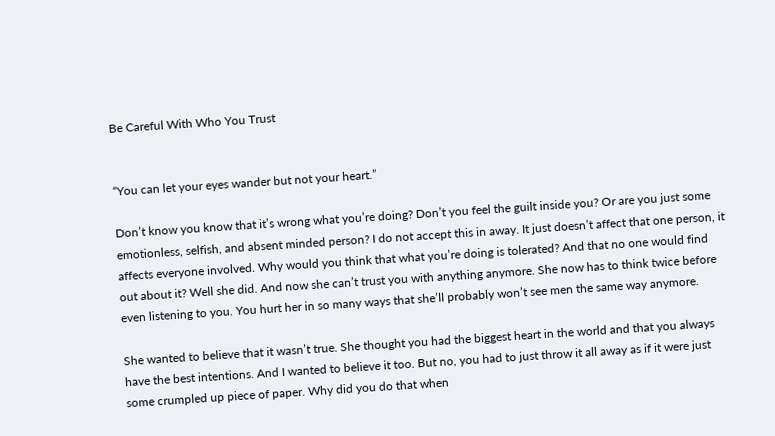Be Careful With Who You Trust


“You can let your eyes wander but not your heart.”

Don’t know you know that it’s wrong what you’re doing? Don’t you feel the guilt inside you? Or are you just some emotionless, selfish, and absent minded person? I do not accept this in away. It just doesn’t affect that one person, it affects everyone involved. Why would you think that what you’re doing is tolerated? And that no one would find out about it? Well she did. And now she can’t trust you with anything anymore. She now has to think twice before even listening to you. You hurt her in so many ways that she’ll probably won’t see men the same way anymore.

She wanted to believe that it wasn’t true. She thought you had the biggest heart in the world and that you always have the best intentions. And I wanted to believe it too. But no, you had to just throw it all away as if it were just some crumpled up piece of paper. Why did you do that when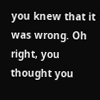you knew that it was wrong. Oh right, you thought you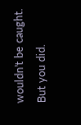wouldn’t be caught. But you did.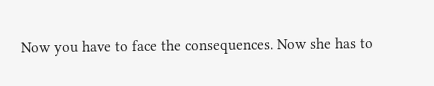Now you have to face the consequences. Now she has to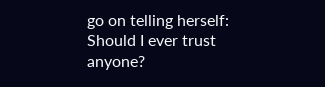go on telling herself: Should I ever trust anyone?